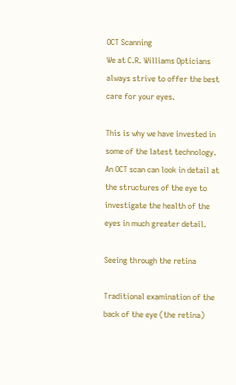OCT Scanning
We at C.R. Williams Opticians always strive to offer the best care for your eyes.

This is why we have invested in some of the latest technology. An OCT scan can look in detail at the structures of the eye to investigate the health of the eyes in much greater detail.

Seeing through the retina

Traditional examination of the back of the eye (the retina)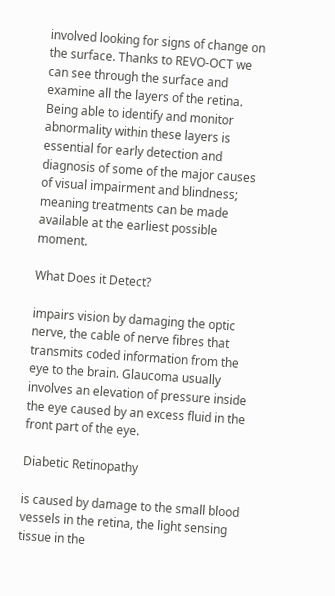involved looking for signs of change on the surface. Thanks to REVO-OCT we can see through the surface and examine all the layers of the retina. Being able to identify and monitor abnormality within these layers is essential for early detection and diagnosis of some of the major causes of visual impairment and blindness; meaning treatments can be made available at the earliest possible moment.

What Does it Detect?

impairs vision by damaging the optic nerve, the cable of nerve fibres that transmits coded information from the eye to the brain. Glaucoma usually involves an elevation of pressure inside the eye caused by an excess fluid in the front part of the eye.

Diabetic Retinopathy

is caused by damage to the small blood vessels in the retina, the light sensing tissue in the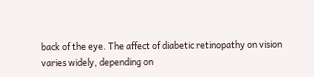back of the eye. The affect of diabetic retinopathy on vision varies widely, depending on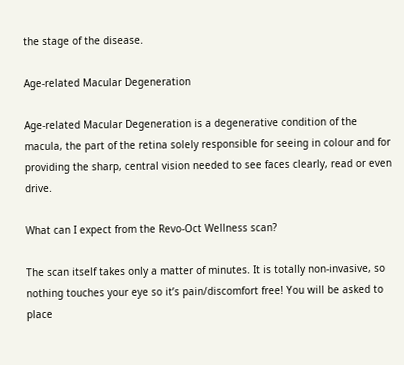the stage of the disease.

Age-related Macular Degeneration

Age-related Macular Degeneration is a degenerative condition of the macula, the part of the retina solely responsible for seeing in colour and for providing the sharp, central vision needed to see faces clearly, read or even drive.

What can I expect from the Revo-Oct Wellness scan?

The scan itself takes only a matter of minutes. It is totally non-invasive, so nothing touches your eye so it’s pain/discomfort free! You will be asked to place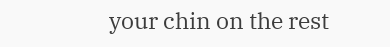your chin on the rest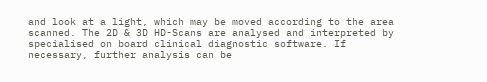and look at a light, which may be moved according to the area scanned. The 2D & 3D HD-Scans are analysed and interpreted by specialised on board clinical diagnostic software. If necessary, further analysis can be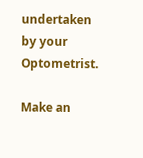undertaken by your Optometrist.

Make an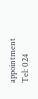appointment
Tel: 024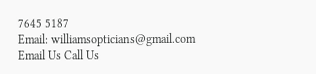7645 5187
Email: williamsopticians@gmail.com
Email Us Call Us